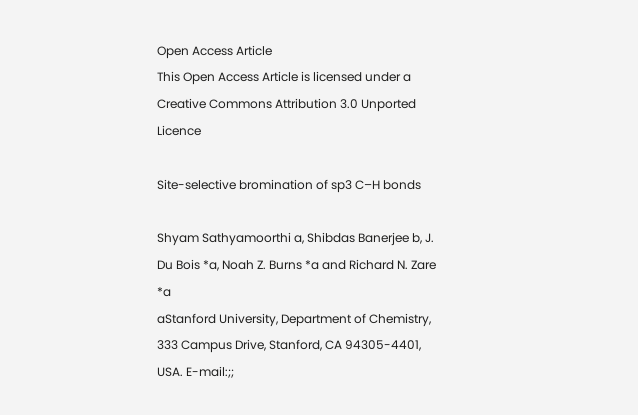Open Access Article
This Open Access Article is licensed under a
Creative Commons Attribution 3.0 Unported Licence

Site-selective bromination of sp3 C–H bonds

Shyam Sathyamoorthi a, Shibdas Banerjee b, J. Du Bois *a, Noah Z. Burns *a and Richard N. Zare *a
aStanford University, Department of Chemistry, 333 Campus Drive, Stanford, CA 94305-4401, USA. E-mail:;;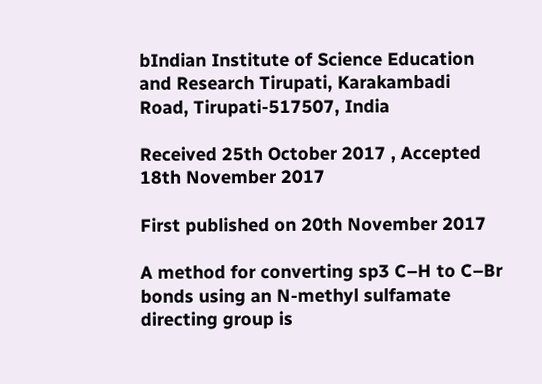bIndian Institute of Science Education and Research Tirupati, Karakambadi Road, Tirupati-517507, India

Received 25th October 2017 , Accepted 18th November 2017

First published on 20th November 2017

A method for converting sp3 C–H to C–Br bonds using an N-methyl sulfamate directing group is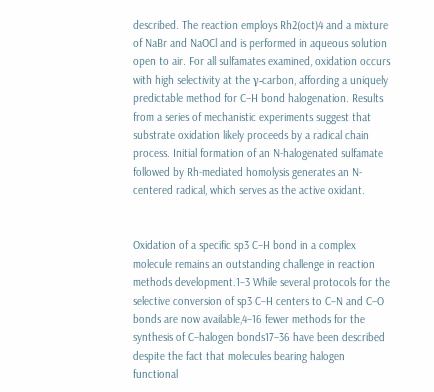described. The reaction employs Rh2(oct)4 and a mixture of NaBr and NaOCl and is performed in aqueous solution open to air. For all sulfamates examined, oxidation occurs with high selectivity at the γ-carbon, affording a uniquely predictable method for C–H bond halogenation. Results from a series of mechanistic experiments suggest that substrate oxidation likely proceeds by a radical chain process. Initial formation of an N-halogenated sulfamate followed by Rh-mediated homolysis generates an N-centered radical, which serves as the active oxidant.


Oxidation of a specific sp3 C–H bond in a complex molecule remains an outstanding challenge in reaction methods development.1–3 While several protocols for the selective conversion of sp3 C–H centers to C–N and C–O bonds are now available,4–16 fewer methods for the synthesis of C–halogen bonds17–36 have been described despite the fact that molecules bearing halogen functional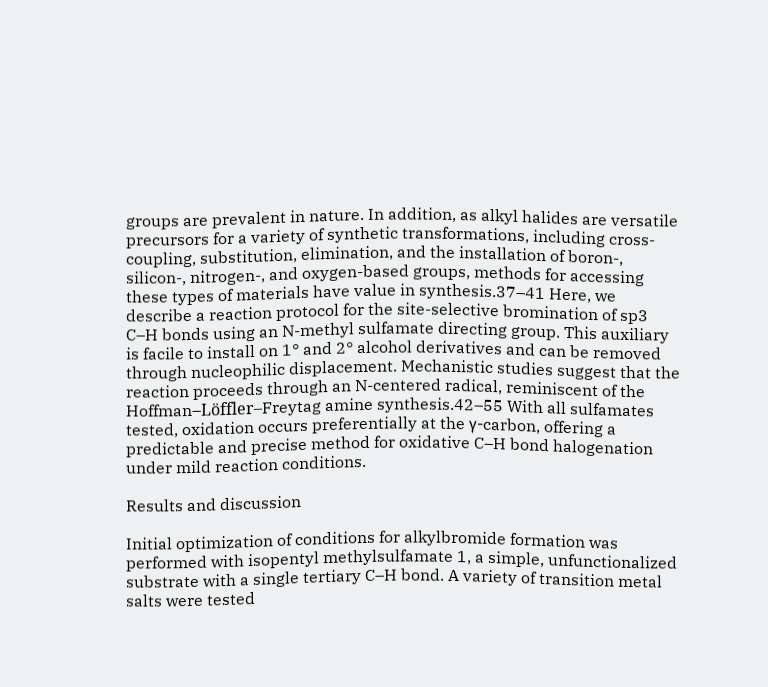groups are prevalent in nature. In addition, as alkyl halides are versatile precursors for a variety of synthetic transformations, including cross-coupling, substitution, elimination, and the installation of boron-, silicon-, nitrogen-, and oxygen-based groups, methods for accessing these types of materials have value in synthesis.37–41 Here, we describe a reaction protocol for the site-selective bromination of sp3 C–H bonds using an N-methyl sulfamate directing group. This auxiliary is facile to install on 1° and 2° alcohol derivatives and can be removed through nucleophilic displacement. Mechanistic studies suggest that the reaction proceeds through an N-centered radical, reminiscent of the Hoffman–Löffler–Freytag amine synthesis.42–55 With all sulfamates tested, oxidation occurs preferentially at the γ-carbon, offering a predictable and precise method for oxidative C–H bond halogenation under mild reaction conditions.

Results and discussion

Initial optimization of conditions for alkylbromide formation was performed with isopentyl methylsulfamate 1, a simple, unfunctionalized substrate with a single tertiary C–H bond. A variety of transition metal salts were tested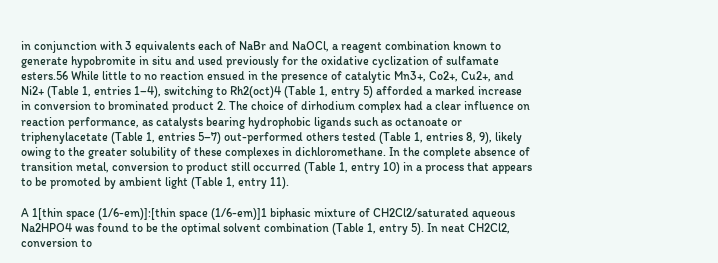in conjunction with 3 equivalents each of NaBr and NaOCl, a reagent combination known to generate hypobromite in situ and used previously for the oxidative cyclization of sulfamate esters.56 While little to no reaction ensued in the presence of catalytic Mn3+, Co2+, Cu2+, and Ni2+ (Table 1, entries 1–4), switching to Rh2(oct)4 (Table 1, entry 5) afforded a marked increase in conversion to brominated product 2. The choice of dirhodium complex had a clear influence on reaction performance, as catalysts bearing hydrophobic ligands such as octanoate or triphenylacetate (Table 1, entries 5–7) out-performed others tested (Table 1, entries 8, 9), likely owing to the greater solubility of these complexes in dichloromethane. In the complete absence of transition metal, conversion to product still occurred (Table 1, entry 10) in a process that appears to be promoted by ambient light (Table 1, entry 11).

A 1[thin space (1/6-em)]:[thin space (1/6-em)]1 biphasic mixture of CH2Cl2/saturated aqueous Na2HPO4 was found to be the optimal solvent combination (Table 1, entry 5). In neat CH2Cl2, conversion to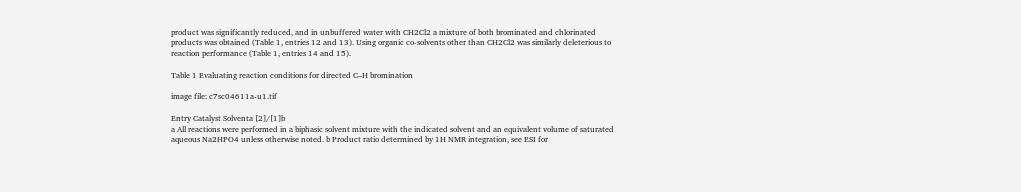product was significantly reduced, and in unbuffered water with CH2Cl2 a mixture of both brominated and chlorinated products was obtained (Table 1, entries 12 and 13). Using organic co-solvents other than CH2Cl2 was similarly deleterious to reaction performance (Table 1, entries 14 and 15).

Table 1 Evaluating reaction conditions for directed C–H bromination

image file: c7sc04611a-u1.tif

Entry Catalyst Solventa [2]/[1]b
a All reactions were performed in a biphasic solvent mixture with the indicated solvent and an equivalent volume of saturated aqueous Na2HPO4 unless otherwise noted. b Product ratio determined by 1H NMR integration, see ESI for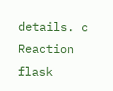details. c Reaction flask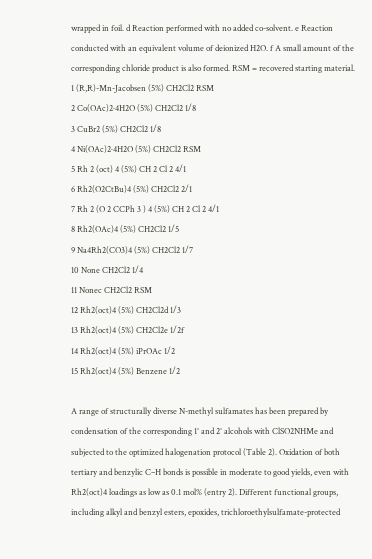wrapped in foil. d Reaction performed with no added co-solvent. e Reaction conducted with an equivalent volume of deionized H2O. f A small amount of the corresponding chloride product is also formed. RSM = recovered starting material.
1 (R,R)-Mn-Jacobsen (5%) CH2Cl2 RSM
2 Co(OAc)2·4H2O (5%) CH2Cl2 1/8
3 CuBr2 (5%) CH2Cl2 1/8
4 Ni(OAc)2·4H2O (5%) CH2Cl2 RSM
5 Rh 2 (oct) 4 (5%) CH 2 Cl 2 4/1
6 Rh2(O2CtBu)4 (5%) CH2Cl2 2/1
7 Rh 2 (O 2 CCPh 3 ) 4 (5%) CH 2 Cl 2 4/1
8 Rh2(OAc)4 (5%) CH2Cl2 1/5
9 Na4Rh2(CO3)4 (5%) CH2Cl2 1/7
10 None CH2Cl2 1/4
11 Nonec CH2Cl2 RSM
12 Rh2(oct)4 (5%) CH2Cl2d 1/3
13 Rh2(oct)4 (5%) CH2Cl2e 1/2f
14 Rh2(oct)4 (5%) iPrOAc 1/2
15 Rh2(oct)4 (5%) Benzene 1/2

A range of structurally diverse N-methyl sulfamates has been prepared by condensation of the corresponding 1° and 2° alcohols with ClSO2NHMe and subjected to the optimized halogenation protocol (Table 2). Oxidation of both tertiary and benzylic C–H bonds is possible in moderate to good yields, even with Rh2(oct)4 loadings as low as 0.1 mol% (entry 2). Different functional groups, including alkyl and benzyl esters, epoxides, trichloroethylsulfamate-protected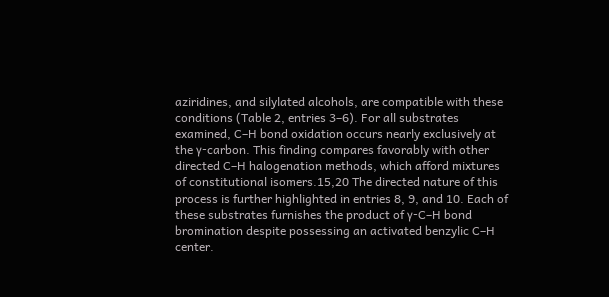aziridines, and silylated alcohols, are compatible with these conditions (Table 2, entries 3–6). For all substrates examined, C–H bond oxidation occurs nearly exclusively at the γ-carbon. This finding compares favorably with other directed C–H halogenation methods, which afford mixtures of constitutional isomers.15,20 The directed nature of this process is further highlighted in entries 8, 9, and 10. Each of these substrates furnishes the product of γ-C–H bond bromination despite possessing an activated benzylic C–H center.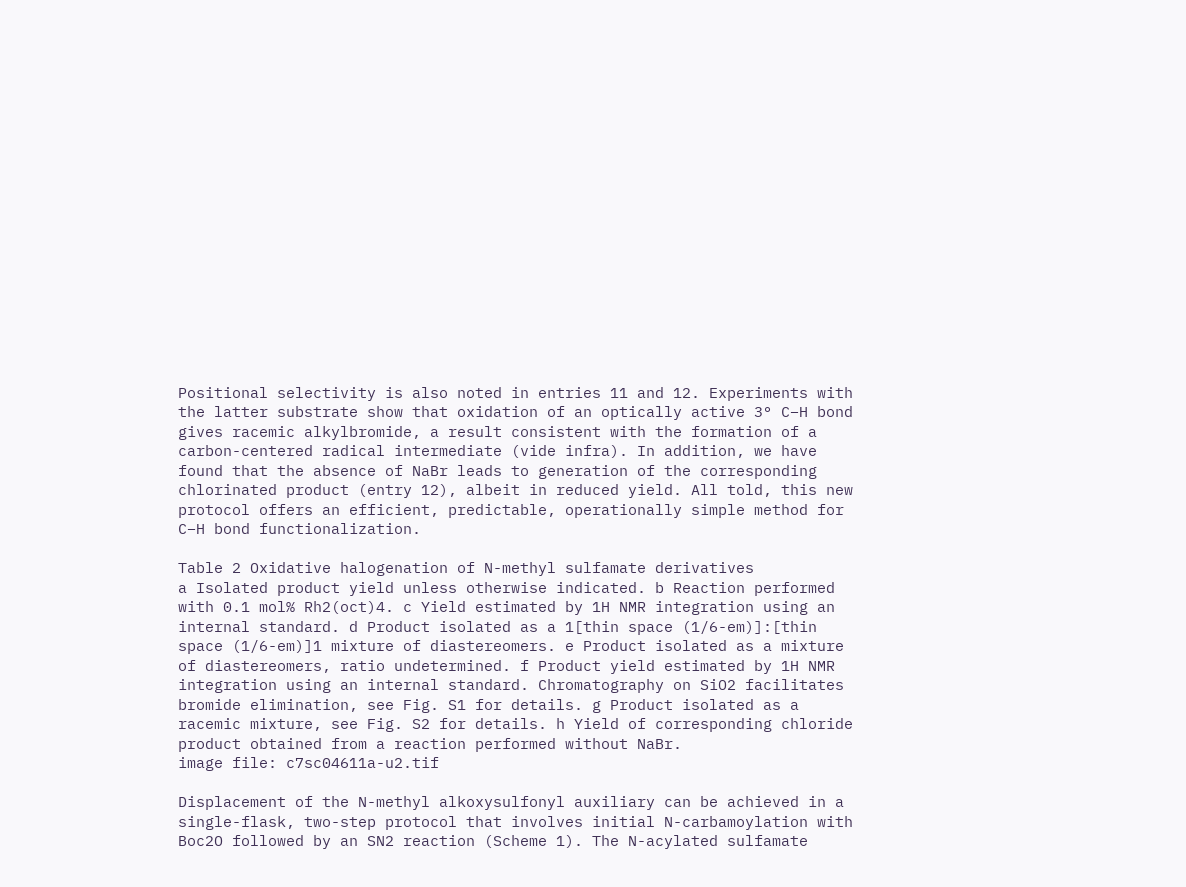Positional selectivity is also noted in entries 11 and 12. Experiments with the latter substrate show that oxidation of an optically active 3° C–H bond gives racemic alkylbromide, a result consistent with the formation of a carbon-centered radical intermediate (vide infra). In addition, we have found that the absence of NaBr leads to generation of the corresponding chlorinated product (entry 12), albeit in reduced yield. All told, this new protocol offers an efficient, predictable, operationally simple method for C–H bond functionalization.

Table 2 Oxidative halogenation of N-methyl sulfamate derivatives
a Isolated product yield unless otherwise indicated. b Reaction performed with 0.1 mol% Rh2(oct)4. c Yield estimated by 1H NMR integration using an internal standard. d Product isolated as a 1[thin space (1/6-em)]:[thin space (1/6-em)]1 mixture of diastereomers. e Product isolated as a mixture of diastereomers, ratio undetermined. f Product yield estimated by 1H NMR integration using an internal standard. Chromatography on SiO2 facilitates bromide elimination, see Fig. S1 for details. g Product isolated as a racemic mixture, see Fig. S2 for details. h Yield of corresponding chloride product obtained from a reaction performed without NaBr.
image file: c7sc04611a-u2.tif

Displacement of the N-methyl alkoxysulfonyl auxiliary can be achieved in a single-flask, two-step protocol that involves initial N-carbamoylation with Boc2O followed by an SN2 reaction (Scheme 1). The N-acylated sulfamate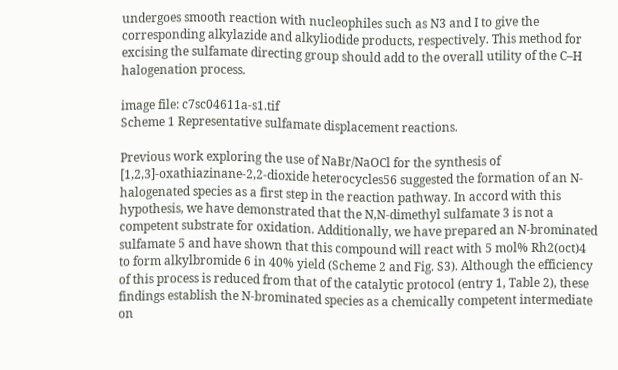undergoes smooth reaction with nucleophiles such as N3 and I to give the corresponding alkylazide and alkyliodide products, respectively. This method for excising the sulfamate directing group should add to the overall utility of the C–H halogenation process.

image file: c7sc04611a-s1.tif
Scheme 1 Representative sulfamate displacement reactions.

Previous work exploring the use of NaBr/NaOCl for the synthesis of [1,2,3]-oxathiazinane-2,2-dioxide heterocycles56 suggested the formation of an N-halogenated species as a first step in the reaction pathway. In accord with this hypothesis, we have demonstrated that the N,N-dimethyl sulfamate 3 is not a competent substrate for oxidation. Additionally, we have prepared an N-brominated sulfamate 5 and have shown that this compound will react with 5 mol% Rh2(oct)4 to form alkylbromide 6 in 40% yield (Scheme 2 and Fig. S3). Although the efficiency of this process is reduced from that of the catalytic protocol (entry 1, Table 2), these findings establish the N-brominated species as a chemically competent intermediate on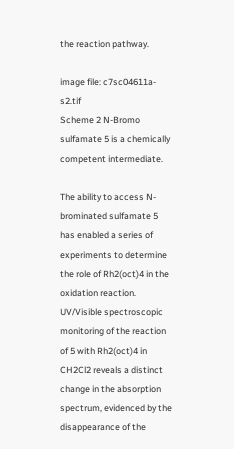the reaction pathway.

image file: c7sc04611a-s2.tif
Scheme 2 N-Bromo sulfamate 5 is a chemically competent intermediate.

The ability to access N-brominated sulfamate 5 has enabled a series of experiments to determine the role of Rh2(oct)4 in the oxidation reaction. UV/Visible spectroscopic monitoring of the reaction of 5 with Rh2(oct)4 in CH2Cl2 reveals a distinct change in the absorption spectrum, evidenced by the disappearance of the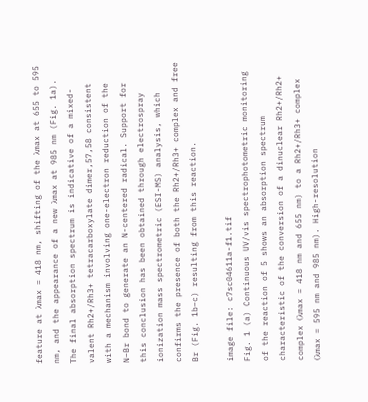feature at λmax = 418 nm, shifting of the λmax at 655 to 595 nm, and the appearance of a new λmax at 985 nm (Fig. 1a). The final absorption spectrum is indicative of a mixed-valent Rh2+/Rh3+ tetracarboxylate dimer,57,58 consistent with a mechanism involving one-electron reduction of the N–Br bond to generate an N-centered radical. Support for this conclusion has been obtained through electrospray ionization mass spectrometric (ESI-MS) analysis, which confirms the presence of both the Rh2+/Rh3+ complex and free Br (Fig. 1b–c) resulting from this reaction.

image file: c7sc04611a-f1.tif
Fig. 1 (a) Continuous UV/vis spectrophotometric monitoring of the reaction of 5 shows an absorption spectrum characteristic of the conversion of a dinuclear Rh2+/Rh2+ complex (λmax = 418 nm and 655 nm) to a Rh2+/Rh3+ complex (λmax = 595 nm and 985 nm). High-resolution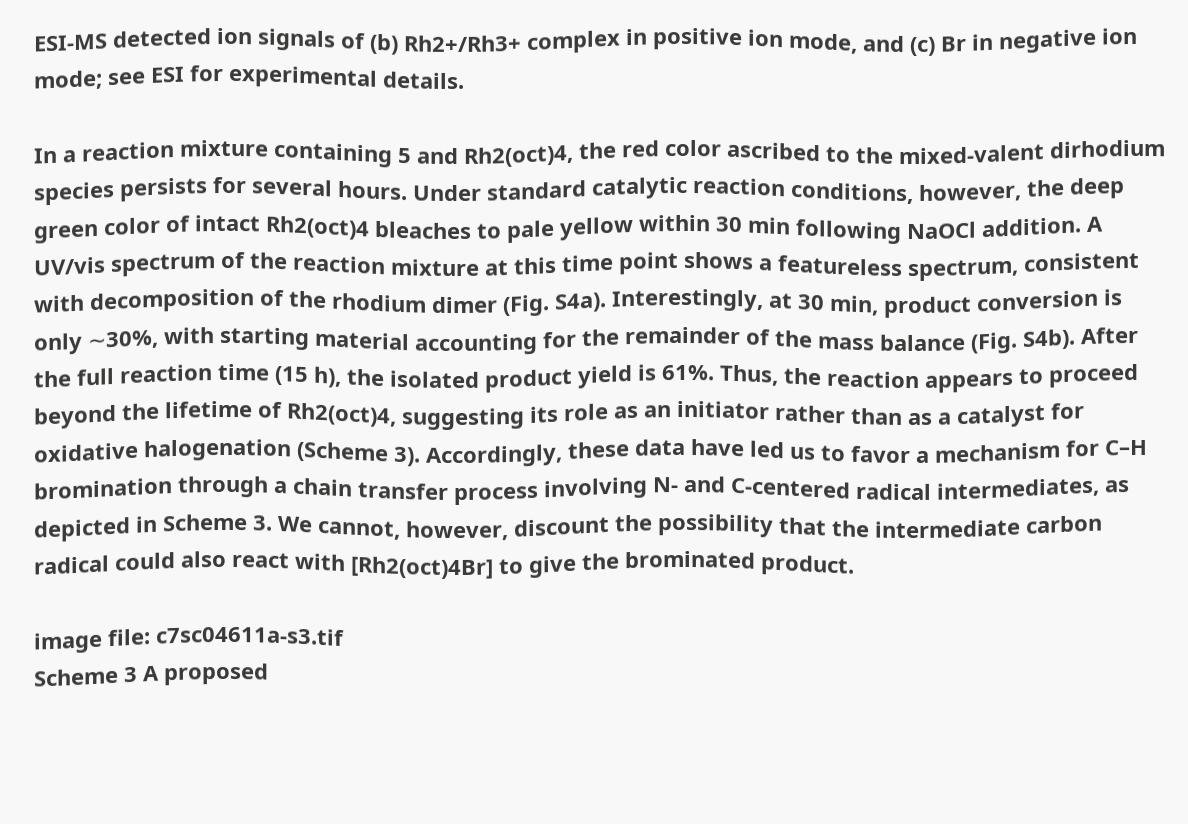ESI-MS detected ion signals of (b) Rh2+/Rh3+ complex in positive ion mode, and (c) Br in negative ion mode; see ESI for experimental details.

In a reaction mixture containing 5 and Rh2(oct)4, the red color ascribed to the mixed-valent dirhodium species persists for several hours. Under standard catalytic reaction conditions, however, the deep green color of intact Rh2(oct)4 bleaches to pale yellow within 30 min following NaOCl addition. A UV/vis spectrum of the reaction mixture at this time point shows a featureless spectrum, consistent with decomposition of the rhodium dimer (Fig. S4a). Interestingly, at 30 min, product conversion is only ∼30%, with starting material accounting for the remainder of the mass balance (Fig. S4b). After the full reaction time (15 h), the isolated product yield is 61%. Thus, the reaction appears to proceed beyond the lifetime of Rh2(oct)4, suggesting its role as an initiator rather than as a catalyst for oxidative halogenation (Scheme 3). Accordingly, these data have led us to favor a mechanism for C–H bromination through a chain transfer process involving N- and C-centered radical intermediates, as depicted in Scheme 3. We cannot, however, discount the possibility that the intermediate carbon radical could also react with [Rh2(oct)4Br] to give the brominated product.

image file: c7sc04611a-s3.tif
Scheme 3 A proposed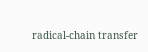radical-chain transfer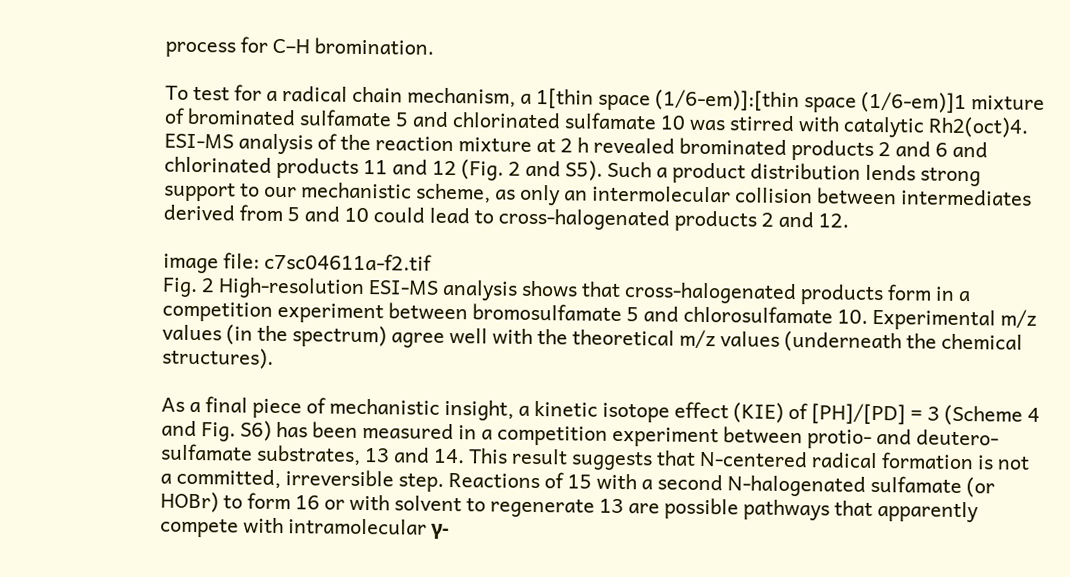process for C–H bromination.

To test for a radical chain mechanism, a 1[thin space (1/6-em)]:[thin space (1/6-em)]1 mixture of brominated sulfamate 5 and chlorinated sulfamate 10 was stirred with catalytic Rh2(oct)4. ESI-MS analysis of the reaction mixture at 2 h revealed brominated products 2 and 6 and chlorinated products 11 and 12 (Fig. 2 and S5). Such a product distribution lends strong support to our mechanistic scheme, as only an intermolecular collision between intermediates derived from 5 and 10 could lead to cross-halogenated products 2 and 12.

image file: c7sc04611a-f2.tif
Fig. 2 High-resolution ESI-MS analysis shows that cross-halogenated products form in a competition experiment between bromosulfamate 5 and chlorosulfamate 10. Experimental m/z values (in the spectrum) agree well with the theoretical m/z values (underneath the chemical structures).

As a final piece of mechanistic insight, a kinetic isotope effect (KIE) of [PH]/[PD] = 3 (Scheme 4 and Fig. S6) has been measured in a competition experiment between protio- and deutero-sulfamate substrates, 13 and 14. This result suggests that N-centered radical formation is not a committed, irreversible step. Reactions of 15 with a second N-halogenated sulfamate (or HOBr) to form 16 or with solvent to regenerate 13 are possible pathways that apparently compete with intramolecular γ-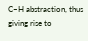C–H abstraction, thus giving rise to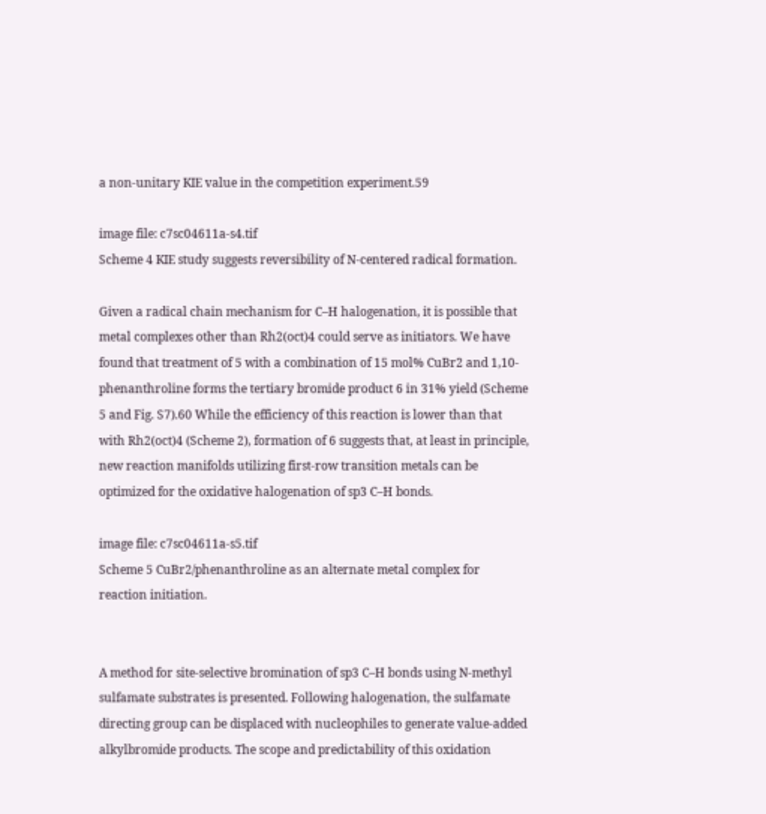a non-unitary KIE value in the competition experiment.59

image file: c7sc04611a-s4.tif
Scheme 4 KIE study suggests reversibility of N-centered radical formation.

Given a radical chain mechanism for C–H halogenation, it is possible that metal complexes other than Rh2(oct)4 could serve as initiators. We have found that treatment of 5 with a combination of 15 mol% CuBr2 and 1,10-phenanthroline forms the tertiary bromide product 6 in 31% yield (Scheme 5 and Fig. S7).60 While the efficiency of this reaction is lower than that with Rh2(oct)4 (Scheme 2), formation of 6 suggests that, at least in principle, new reaction manifolds utilizing first-row transition metals can be optimized for the oxidative halogenation of sp3 C–H bonds.

image file: c7sc04611a-s5.tif
Scheme 5 CuBr2/phenanthroline as an alternate metal complex for reaction initiation.


A method for site-selective bromination of sp3 C–H bonds using N-methyl sulfamate substrates is presented. Following halogenation, the sulfamate directing group can be displaced with nucleophiles to generate value-added alkylbromide products. The scope and predictability of this oxidation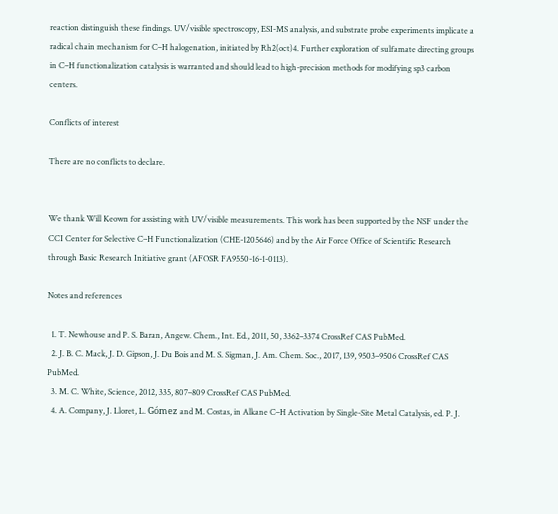reaction distinguish these findings. UV/visible spectroscopy, ESI-MS analysis, and substrate probe experiments implicate a radical chain mechanism for C–H halogenation, initiated by Rh2(oct)4. Further exploration of sulfamate directing groups in C–H functionalization catalysis is warranted and should lead to high-precision methods for modifying sp3 carbon centers.

Conflicts of interest

There are no conflicts to declare.


We thank Will Keown for assisting with UV/visible measurements. This work has been supported by the NSF under the CCI Center for Selective C–H Functionalization (CHE-1205646) and by the Air Force Office of Scientific Research through Basic Research Initiative grant (AFOSR FA9550-16-1-0113).

Notes and references

  1. T. Newhouse and P. S. Baran, Angew. Chem., Int. Ed., 2011, 50, 3362–3374 CrossRef CAS PubMed.
  2. J. B. C. Mack, J. D. Gipson, J. Du Bois and M. S. Sigman, J. Am. Chem. Soc., 2017, 139, 9503–9506 CrossRef CAS PubMed.
  3. M. C. White, Science, 2012, 335, 807–809 CrossRef CAS PubMed.
  4. A. Company, J. Lloret, L. Gómez and M. Costas, in Alkane C–H Activation by Single-Site Metal Catalysis, ed. P. J.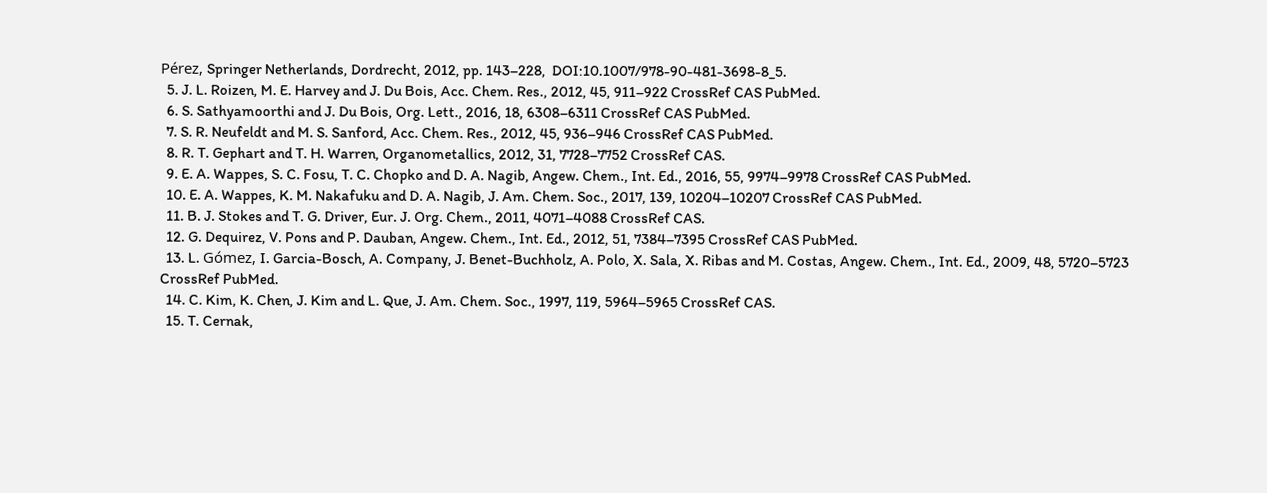Pérez, Springer Netherlands, Dordrecht, 2012, pp. 143–228,  DOI:10.1007/978-90-481-3698-8_5.
  5. J. L. Roizen, M. E. Harvey and J. Du Bois, Acc. Chem. Res., 2012, 45, 911–922 CrossRef CAS PubMed.
  6. S. Sathyamoorthi and J. Du Bois, Org. Lett., 2016, 18, 6308–6311 CrossRef CAS PubMed.
  7. S. R. Neufeldt and M. S. Sanford, Acc. Chem. Res., 2012, 45, 936–946 CrossRef CAS PubMed.
  8. R. T. Gephart and T. H. Warren, Organometallics, 2012, 31, 7728–7752 CrossRef CAS.
  9. E. A. Wappes, S. C. Fosu, T. C. Chopko and D. A. Nagib, Angew. Chem., Int. Ed., 2016, 55, 9974–9978 CrossRef CAS PubMed.
  10. E. A. Wappes, K. M. Nakafuku and D. A. Nagib, J. Am. Chem. Soc., 2017, 139, 10204–10207 CrossRef CAS PubMed.
  11. B. J. Stokes and T. G. Driver, Eur. J. Org. Chem., 2011, 4071–4088 CrossRef CAS.
  12. G. Dequirez, V. Pons and P. Dauban, Angew. Chem., Int. Ed., 2012, 51, 7384–7395 CrossRef CAS PubMed.
  13. L. Gómez, I. Garcia-Bosch, A. Company, J. Benet-Buchholz, A. Polo, X. Sala, X. Ribas and M. Costas, Angew. Chem., Int. Ed., 2009, 48, 5720–5723 CrossRef PubMed.
  14. C. Kim, K. Chen, J. Kim and L. Que, J. Am. Chem. Soc., 1997, 119, 5964–5965 CrossRef CAS.
  15. T. Cernak,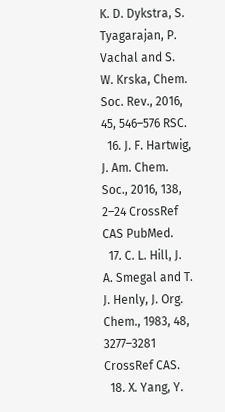K. D. Dykstra, S. Tyagarajan, P. Vachal and S. W. Krska, Chem. Soc. Rev., 2016, 45, 546–576 RSC.
  16. J. F. Hartwig, J. Am. Chem. Soc., 2016, 138, 2–24 CrossRef CAS PubMed.
  17. C. L. Hill, J. A. Smegal and T. J. Henly, J. Org. Chem., 1983, 48, 3277–3281 CrossRef CAS.
  18. X. Yang, Y.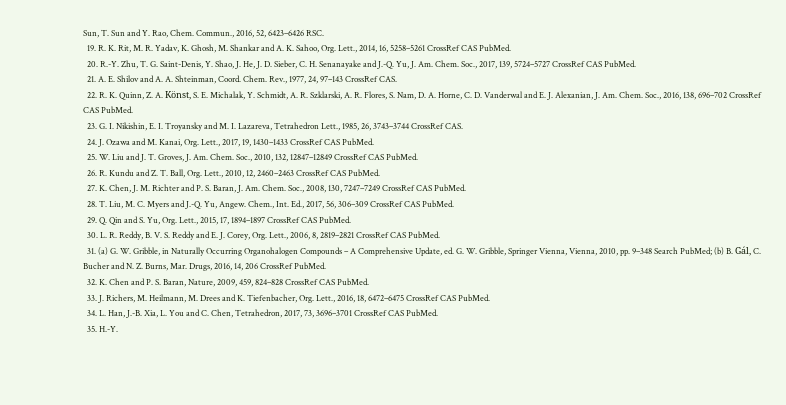Sun, T. Sun and Y. Rao, Chem. Commun., 2016, 52, 6423–6426 RSC.
  19. R. K. Rit, M. R. Yadav, K. Ghosh, M. Shankar and A. K. Sahoo, Org. Lett., 2014, 16, 5258–5261 CrossRef CAS PubMed.
  20. R.-Y. Zhu, T. G. Saint-Denis, Y. Shao, J. He, J. D. Sieber, C. H. Senanayake and J.-Q. Yu, J. Am. Chem. Soc., 2017, 139, 5724–5727 CrossRef CAS PubMed.
  21. A. E. Shilov and A. A. Shteinman, Coord. Chem. Rev., 1977, 24, 97–143 CrossRef CAS.
  22. R. K. Quinn, Z. A. Könst, S. E. Michalak, Y. Schmidt, A. R. Szklarski, A. R. Flores, S. Nam, D. A. Horne, C. D. Vanderwal and E. J. Alexanian, J. Am. Chem. Soc., 2016, 138, 696–702 CrossRef CAS PubMed.
  23. G. I. Nikishin, E. I. Troyansky and M. I. Lazareva, Tetrahedron Lett., 1985, 26, 3743–3744 CrossRef CAS.
  24. J. Ozawa and M. Kanai, Org. Lett., 2017, 19, 1430–1433 CrossRef CAS PubMed.
  25. W. Liu and J. T. Groves, J. Am. Chem. Soc., 2010, 132, 12847–12849 CrossRef CAS PubMed.
  26. R. Kundu and Z. T. Ball, Org. Lett., 2010, 12, 2460–2463 CrossRef CAS PubMed.
  27. K. Chen, J. M. Richter and P. S. Baran, J. Am. Chem. Soc., 2008, 130, 7247–7249 CrossRef CAS PubMed.
  28. T. Liu, M. C. Myers and J.-Q. Yu, Angew. Chem., Int. Ed., 2017, 56, 306–309 CrossRef CAS PubMed.
  29. Q. Qin and S. Yu, Org. Lett., 2015, 17, 1894–1897 CrossRef CAS PubMed.
  30. L. R. Reddy, B. V. S. Reddy and E. J. Corey, Org. Lett., 2006, 8, 2819–2821 CrossRef CAS PubMed.
  31. (a) G. W. Gribble, in Naturally Occurring Organohalogen Compounds – A Comprehensive Update, ed. G. W. Gribble, Springer Vienna, Vienna, 2010, pp. 9–348 Search PubMed; (b) B. Gál, C. Bucher and N. Z. Burns, Mar. Drugs, 2016, 14, 206 CrossRef PubMed.
  32. K. Chen and P. S. Baran, Nature, 2009, 459, 824–828 CrossRef CAS PubMed.
  33. J. Richers, M. Heilmann, M. Drees and K. Tiefenbacher, Org. Lett., 2016, 18, 6472–6475 CrossRef CAS PubMed.
  34. L. Han, J.-B. Xia, L. You and C. Chen, Tetrahedron, 2017, 73, 3696–3701 CrossRef CAS PubMed.
  35. H.-Y.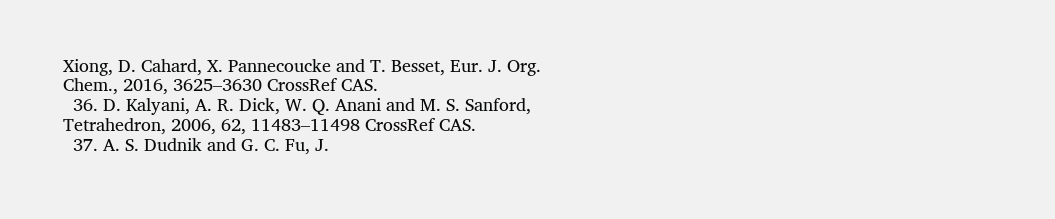Xiong, D. Cahard, X. Pannecoucke and T. Besset, Eur. J. Org. Chem., 2016, 3625–3630 CrossRef CAS.
  36. D. Kalyani, A. R. Dick, W. Q. Anani and M. S. Sanford, Tetrahedron, 2006, 62, 11483–11498 CrossRef CAS.
  37. A. S. Dudnik and G. C. Fu, J.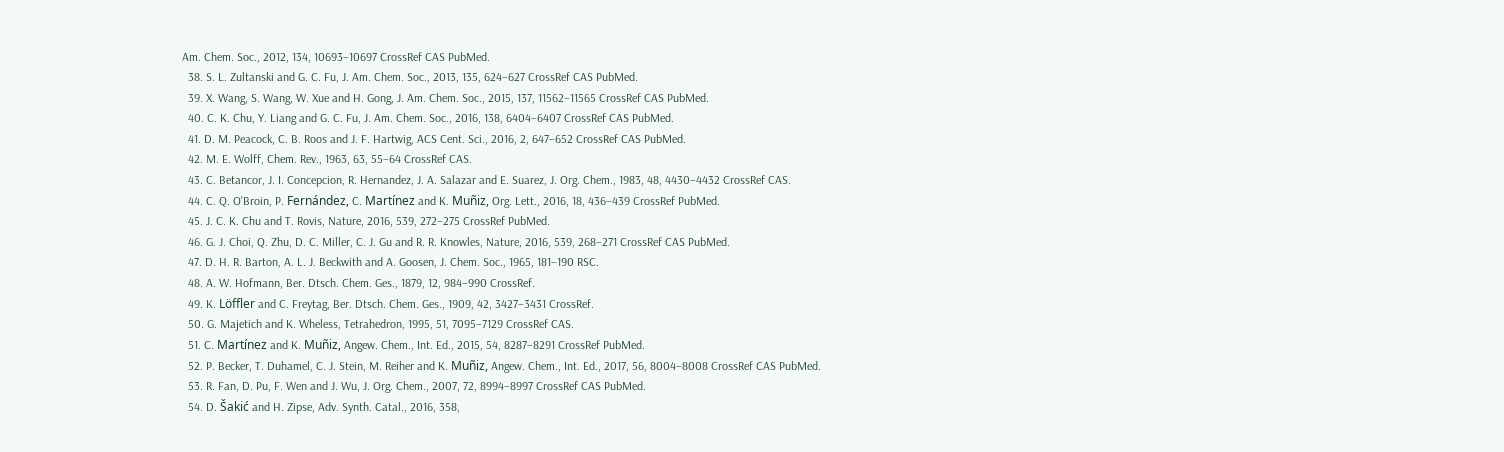Am. Chem. Soc., 2012, 134, 10693–10697 CrossRef CAS PubMed.
  38. S. L. Zultanski and G. C. Fu, J. Am. Chem. Soc., 2013, 135, 624–627 CrossRef CAS PubMed.
  39. X. Wang, S. Wang, W. Xue and H. Gong, J. Am. Chem. Soc., 2015, 137, 11562–11565 CrossRef CAS PubMed.
  40. C. K. Chu, Y. Liang and G. C. Fu, J. Am. Chem. Soc., 2016, 138, 6404–6407 CrossRef CAS PubMed.
  41. D. M. Peacock, C. B. Roos and J. F. Hartwig, ACS Cent. Sci., 2016, 2, 647–652 CrossRef CAS PubMed.
  42. M. E. Wolff, Chem. Rev., 1963, 63, 55–64 CrossRef CAS.
  43. C. Betancor, J. I. Concepcion, R. Hernandez, J. A. Salazar and E. Suarez, J. Org. Chem., 1983, 48, 4430–4432 CrossRef CAS.
  44. C. Q. O'Broin, P. Fernández, C. Martínez and K. Muñiz, Org. Lett., 2016, 18, 436–439 CrossRef PubMed.
  45. J. C. K. Chu and T. Rovis, Nature, 2016, 539, 272–275 CrossRef PubMed.
  46. G. J. Choi, Q. Zhu, D. C. Miller, C. J. Gu and R. R. Knowles, Nature, 2016, 539, 268–271 CrossRef CAS PubMed.
  47. D. H. R. Barton, A. L. J. Beckwith and A. Goosen, J. Chem. Soc., 1965, 181–190 RSC.
  48. A. W. Hofmann, Ber. Dtsch. Chem. Ges., 1879, 12, 984–990 CrossRef.
  49. K. Löffler and C. Freytag, Ber. Dtsch. Chem. Ges., 1909, 42, 3427–3431 CrossRef.
  50. G. Majetich and K. Wheless, Tetrahedron, 1995, 51, 7095–7129 CrossRef CAS.
  51. C. Martínez and K. Muñiz, Angew. Chem., Int. Ed., 2015, 54, 8287–8291 CrossRef PubMed.
  52. P. Becker, T. Duhamel, C. J. Stein, M. Reiher and K. Muñiz, Angew. Chem., Int. Ed., 2017, 56, 8004–8008 CrossRef CAS PubMed.
  53. R. Fan, D. Pu, F. Wen and J. Wu, J. Org. Chem., 2007, 72, 8994–8997 CrossRef CAS PubMed.
  54. D. Šakić and H. Zipse, Adv. Synth. Catal., 2016, 358,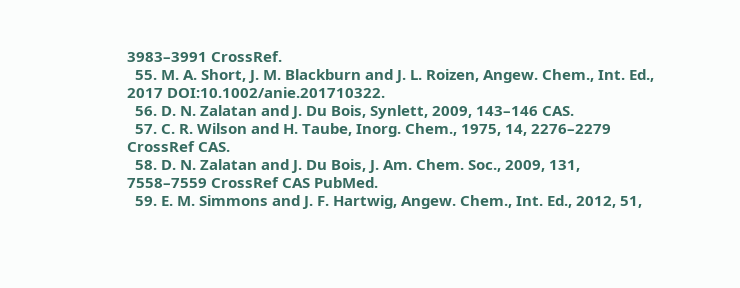3983–3991 CrossRef.
  55. M. A. Short, J. M. Blackburn and J. L. Roizen, Angew. Chem., Int. Ed., 2017 DOI:10.1002/anie.201710322.
  56. D. N. Zalatan and J. Du Bois, Synlett, 2009, 143–146 CAS.
  57. C. R. Wilson and H. Taube, Inorg. Chem., 1975, 14, 2276–2279 CrossRef CAS.
  58. D. N. Zalatan and J. Du Bois, J. Am. Chem. Soc., 2009, 131, 7558–7559 CrossRef CAS PubMed.
  59. E. M. Simmons and J. F. Hartwig, Angew. Chem., Int. Ed., 2012, 51,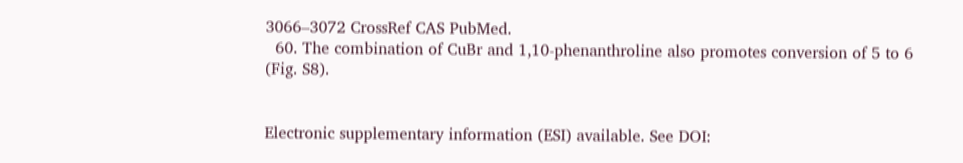3066–3072 CrossRef CAS PubMed.
  60. The combination of CuBr and 1,10-phenanthroline also promotes conversion of 5 to 6 (Fig. S8).


Electronic supplementary information (ESI) available. See DOI: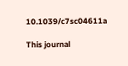10.1039/c7sc04611a

This journal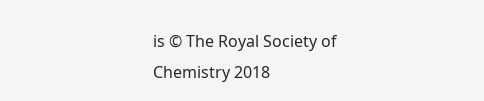is © The Royal Society of Chemistry 2018